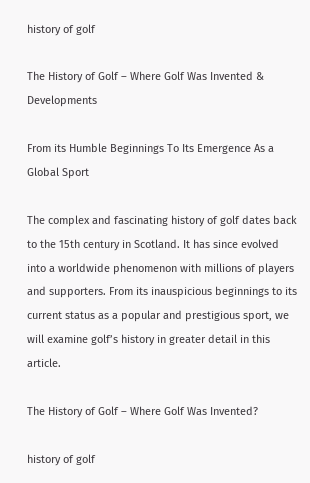history of golf

The History of Golf – Where Golf Was Invented & Developments

From its Humble Beginnings To Its Emergence As a Global Sport

The complex and fascinating history of golf dates back to the 15th century in Scotland. It has since evolved into a worldwide phenomenon with millions of players and supporters. From its inauspicious beginnings to its current status as a popular and prestigious sport, we will examine golf’s history in greater detail in this article.

The History of Golf – Where Golf Was Invented?

history of golf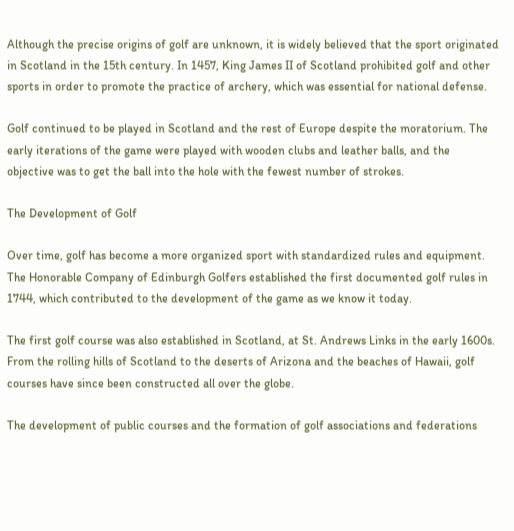Although the precise origins of golf are unknown, it is widely believed that the sport originated in Scotland in the 15th century. In 1457, King James II of Scotland prohibited golf and other sports in order to promote the practice of archery, which was essential for national defense.

Golf continued to be played in Scotland and the rest of Europe despite the moratorium. The early iterations of the game were played with wooden clubs and leather balls, and the objective was to get the ball into the hole with the fewest number of strokes.

The Development of Golf

Over time, golf has become a more organized sport with standardized rules and equipment. The Honorable Company of Edinburgh Golfers established the first documented golf rules in 1744, which contributed to the development of the game as we know it today.

The first golf course was also established in Scotland, at St. Andrews Links in the early 1600s. From the rolling hills of Scotland to the deserts of Arizona and the beaches of Hawaii, golf courses have since been constructed all over the globe.

The development of public courses and the formation of golf associations and federations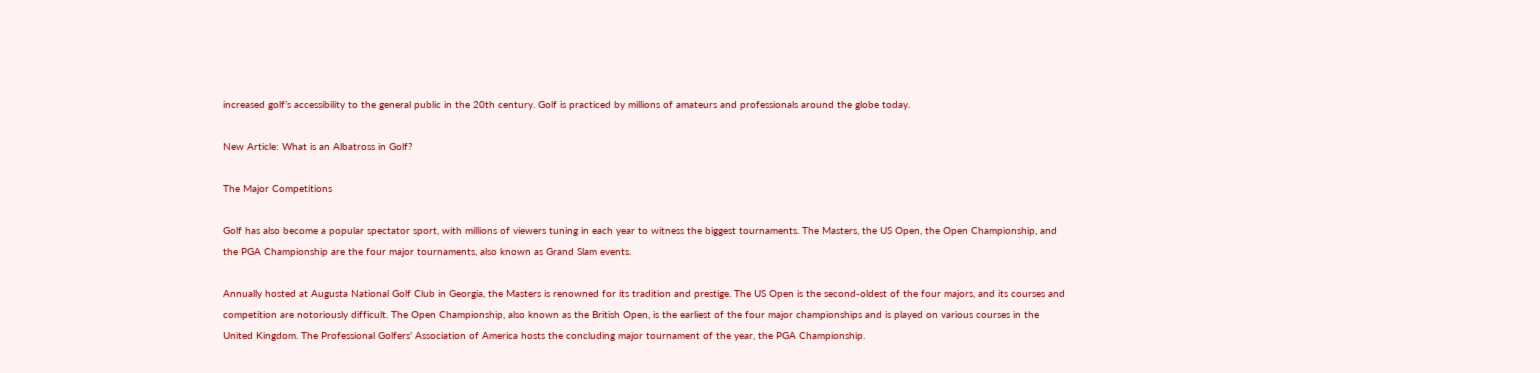increased golf’s accessibility to the general public in the 20th century. Golf is practiced by millions of amateurs and professionals around the globe today.

New Article: What is an Albatross in Golf?

The Major Competitions

Golf has also become a popular spectator sport, with millions of viewers tuning in each year to witness the biggest tournaments. The Masters, the US Open, the Open Championship, and the PGA Championship are the four major tournaments, also known as Grand Slam events.

Annually hosted at Augusta National Golf Club in Georgia, the Masters is renowned for its tradition and prestige. The US Open is the second-oldest of the four majors, and its courses and competition are notoriously difficult. The Open Championship, also known as the British Open, is the earliest of the four major championships and is played on various courses in the United Kingdom. The Professional Golfers’ Association of America hosts the concluding major tournament of the year, the PGA Championship.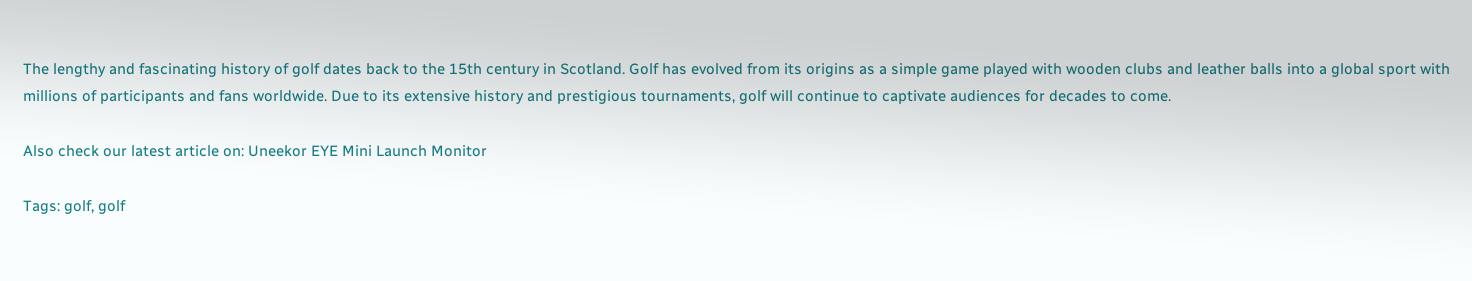The lengthy and fascinating history of golf dates back to the 15th century in Scotland. Golf has evolved from its origins as a simple game played with wooden clubs and leather balls into a global sport with millions of participants and fans worldwide. Due to its extensive history and prestigious tournaments, golf will continue to captivate audiences for decades to come.

Also check our latest article on: Uneekor EYE Mini Launch Monitor

Tags: golf, golf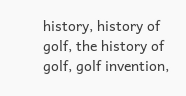history, history of golf, the history of golf, golf invention,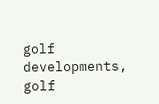golf developments, golf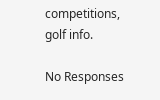competitions, golf info.

No Responses